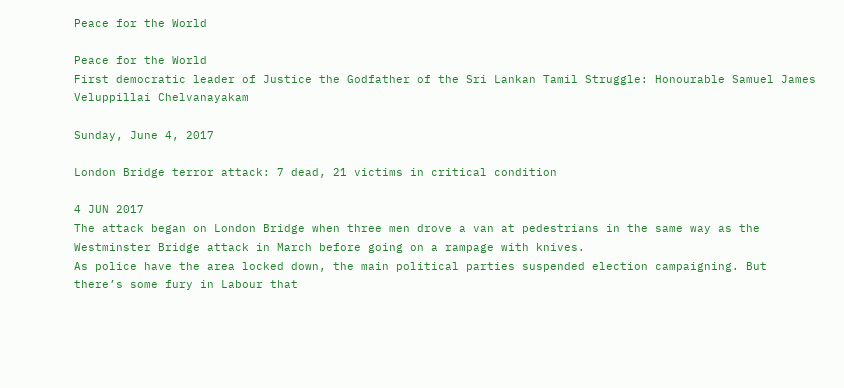Peace for the World

Peace for the World
First democratic leader of Justice the Godfather of the Sri Lankan Tamil Struggle: Honourable Samuel James Veluppillai Chelvanayakam

Sunday, June 4, 2017

London Bridge terror attack: 7 dead, 21 victims in critical condition

4 JUN 2017
The attack began on London Bridge when three men drove a van at pedestrians in the same way as the Westminster Bridge attack in March before going on a rampage with knives.
As police have the area locked down, the main political parties suspended election campaigning. But there’s some fury in Labour that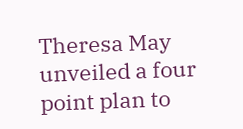Theresa May unveiled a four point plan to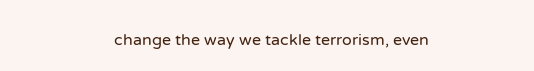change the way we tackle terrorism, even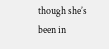though she’s been in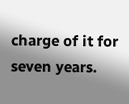charge of it for seven years.